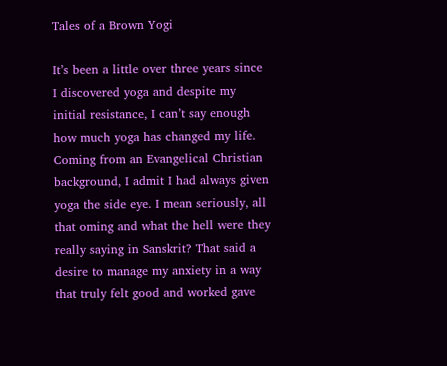Tales of a Brown Yogi

It’s been a little over three years since I discovered yoga and despite my initial resistance, I can’t say enough how much yoga has changed my life. Coming from an Evangelical Christian background, I admit I had always given yoga the side eye. I mean seriously, all that oming and what the hell were they really saying in Sanskrit? That said a desire to manage my anxiety in a way that truly felt good and worked gave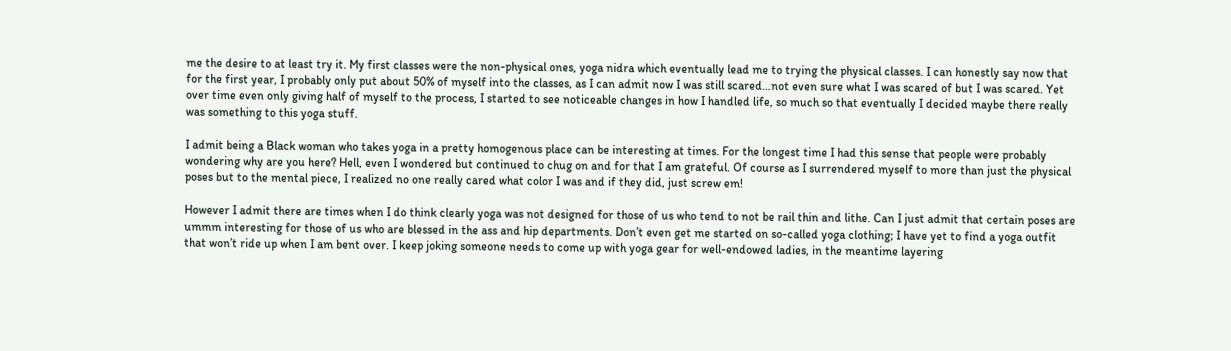me the desire to at least try it. My first classes were the non-physical ones, yoga nidra which eventually lead me to trying the physical classes. I can honestly say now that for the first year, I probably only put about 50% of myself into the classes, as I can admit now I was still scared…not even sure what I was scared of but I was scared. Yet over time even only giving half of myself to the process, I started to see noticeable changes in how I handled life, so much so that eventually I decided maybe there really was something to this yoga stuff.

I admit being a Black woman who takes yoga in a pretty homogenous place can be interesting at times. For the longest time I had this sense that people were probably wondering why are you here? Hell, even I wondered but continued to chug on and for that I am grateful. Of course as I surrendered myself to more than just the physical poses but to the mental piece, I realized no one really cared what color I was and if they did, just screw em!

However I admit there are times when I do think clearly yoga was not designed for those of us who tend to not be rail thin and lithe. Can I just admit that certain poses are ummm interesting for those of us who are blessed in the ass and hip departments. Don’t even get me started on so-called yoga clothing; I have yet to find a yoga outfit that won’t ride up when I am bent over. I keep joking someone needs to come up with yoga gear for well-endowed ladies, in the meantime layering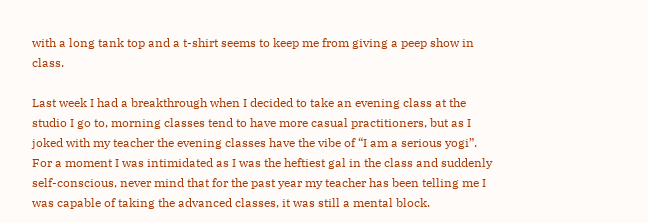with a long tank top and a t-shirt seems to keep me from giving a peep show in class.

Last week I had a breakthrough when I decided to take an evening class at the studio I go to, morning classes tend to have more casual practitioners, but as I joked with my teacher the evening classes have the vibe of “I am a serious yogi”. For a moment I was intimidated as I was the heftiest gal in the class and suddenly self-conscious, never mind that for the past year my teacher has been telling me I was capable of taking the advanced classes, it was still a mental block.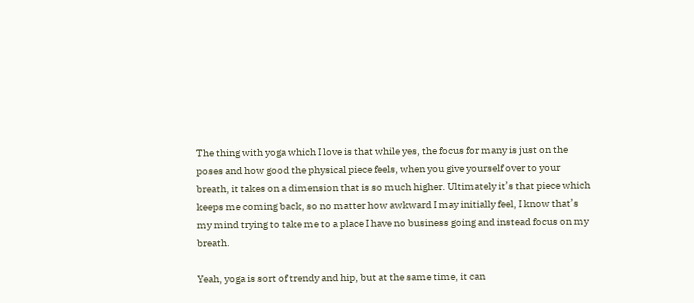The thing with yoga which I love is that while yes, the focus for many is just on the poses and how good the physical piece feels, when you give yourself over to your breath, it takes on a dimension that is so much higher. Ultimately it’s that piece which keeps me coming back, so no matter how awkward I may initially feel, I know that’s my mind trying to take me to a place I have no business going and instead focus on my breath.

Yeah, yoga is sort of trendy and hip, but at the same time, it can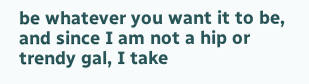be whatever you want it to be, and since I am not a hip or trendy gal, I take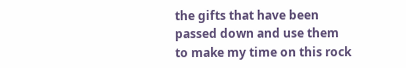the gifts that have been passed down and use them to make my time on this rock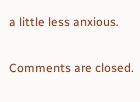a little less anxious.


Comments are closed.